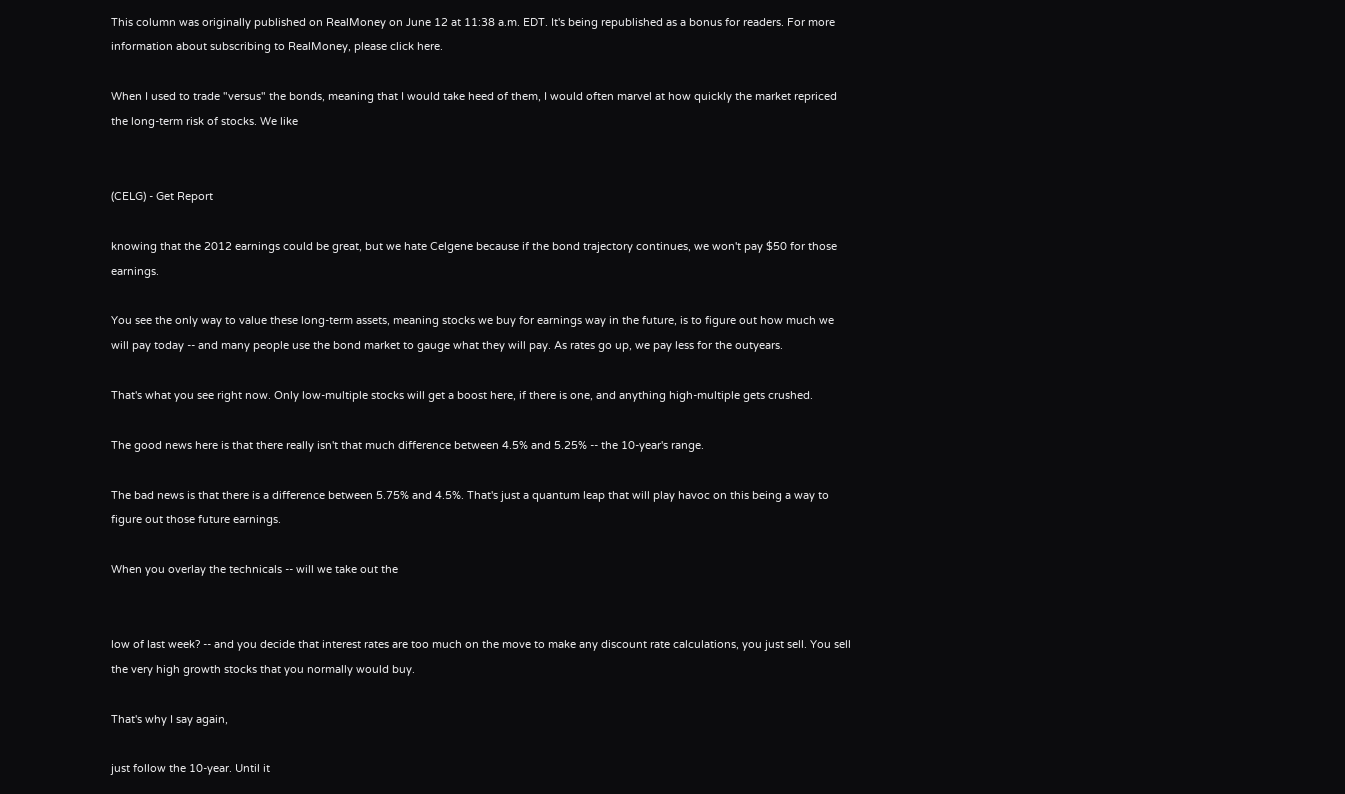This column was originally published on RealMoney on June 12 at 11:38 a.m. EDT. It's being republished as a bonus for readers. For more information about subscribing to RealMoney, please click here.

When I used to trade "versus" the bonds, meaning that I would take heed of them, I would often marvel at how quickly the market repriced the long-term risk of stocks. We like


(CELG) - Get Report

knowing that the 2012 earnings could be great, but we hate Celgene because if the bond trajectory continues, we won't pay $50 for those earnings.

You see the only way to value these long-term assets, meaning stocks we buy for earnings way in the future, is to figure out how much we will pay today -- and many people use the bond market to gauge what they will pay. As rates go up, we pay less for the outyears.

That's what you see right now. Only low-multiple stocks will get a boost here, if there is one, and anything high-multiple gets crushed.

The good news here is that there really isn't that much difference between 4.5% and 5.25% -- the 10-year's range.

The bad news is that there is a difference between 5.75% and 4.5%. That's just a quantum leap that will play havoc on this being a way to figure out those future earnings.

When you overlay the technicals -- will we take out the


low of last week? -- and you decide that interest rates are too much on the move to make any discount rate calculations, you just sell. You sell the very high growth stocks that you normally would buy.

That's why I say again,

just follow the 10-year. Until it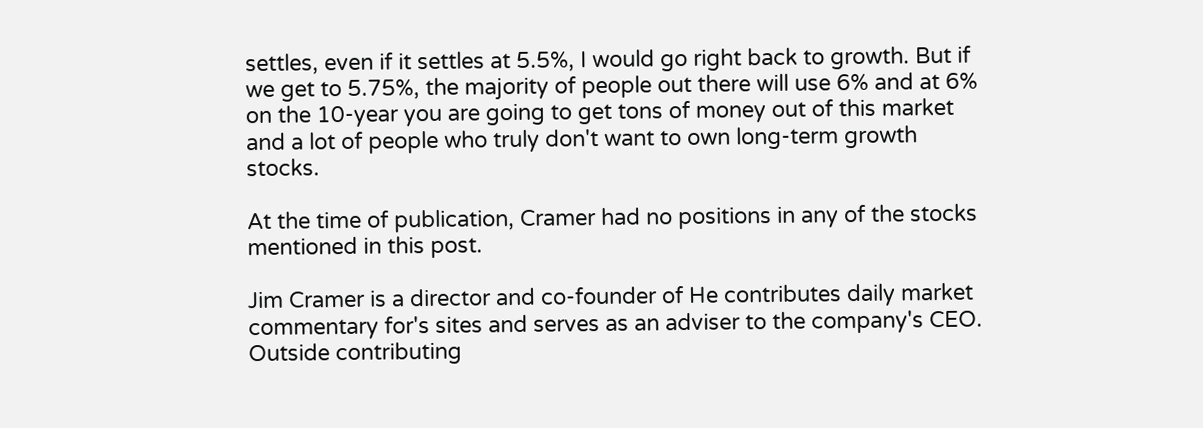settles, even if it settles at 5.5%, I would go right back to growth. But if we get to 5.75%, the majority of people out there will use 6% and at 6% on the 10-year you are going to get tons of money out of this market and a lot of people who truly don't want to own long-term growth stocks.

At the time of publication, Cramer had no positions in any of the stocks mentioned in this post.

Jim Cramer is a director and co-founder of He contributes daily market commentary for's sites and serves as an adviser to the company's CEO. Outside contributing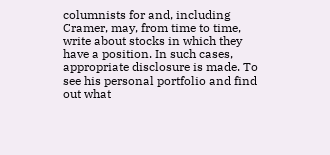columnists for and, including Cramer, may, from time to time, write about stocks in which they have a position. In such cases, appropriate disclosure is made. To see his personal portfolio and find out what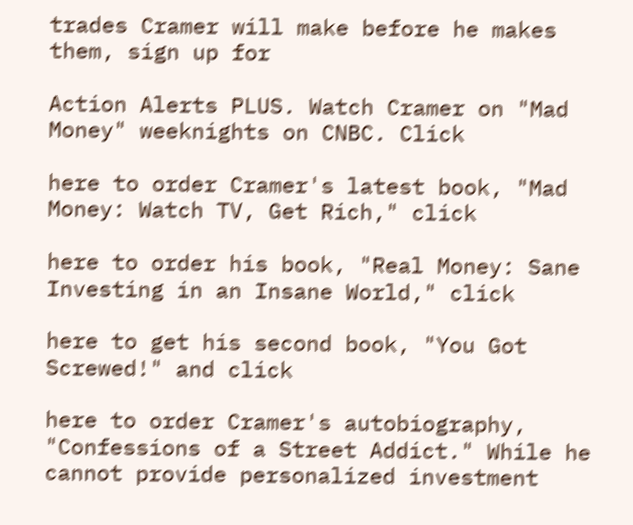trades Cramer will make before he makes them, sign up for

Action Alerts PLUS. Watch Cramer on "Mad Money" weeknights on CNBC. Click

here to order Cramer's latest book, "Mad Money: Watch TV, Get Rich," click

here to order his book, "Real Money: Sane Investing in an Insane World," click

here to get his second book, "You Got Screwed!" and click

here to order Cramer's autobiography, "Confessions of a Street Addict." While he cannot provide personalized investment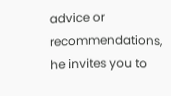advice or recommendations, he invites you to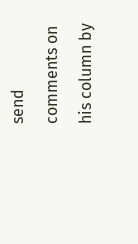send comments on his column by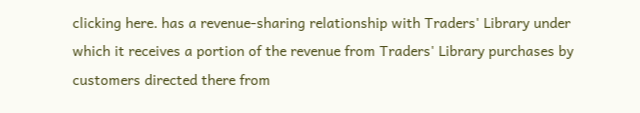clicking here. has a revenue-sharing relationship with Traders' Library under which it receives a portion of the revenue from Traders' Library purchases by customers directed there from